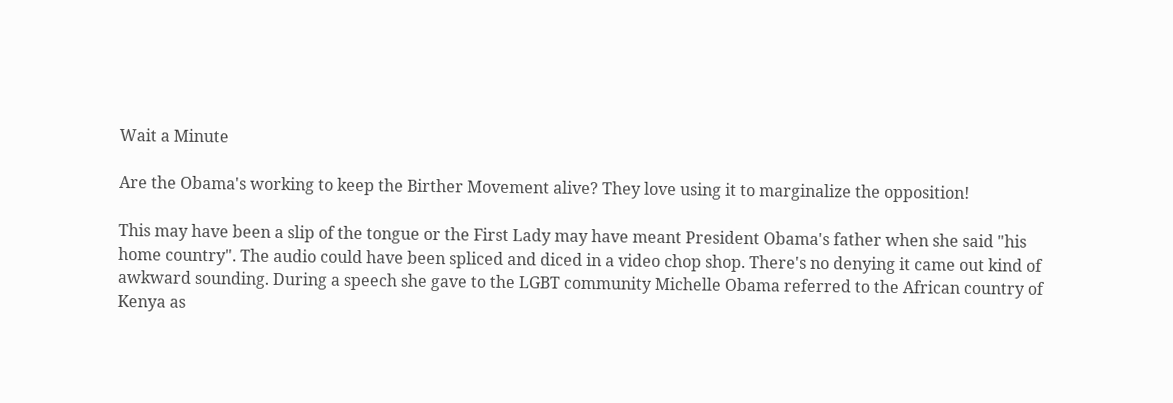Wait a Minute

Are the Obama's working to keep the Birther Movement alive? They love using it to marginalize the opposition!

This may have been a slip of the tongue or the First Lady may have meant President Obama's father when she said "his home country". The audio could have been spliced and diced in a video chop shop. There's no denying it came out kind of awkward sounding. During a speech she gave to the LGBT community Michelle Obama referred to the African country of Kenya as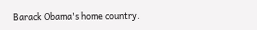Barack Obama's home country.